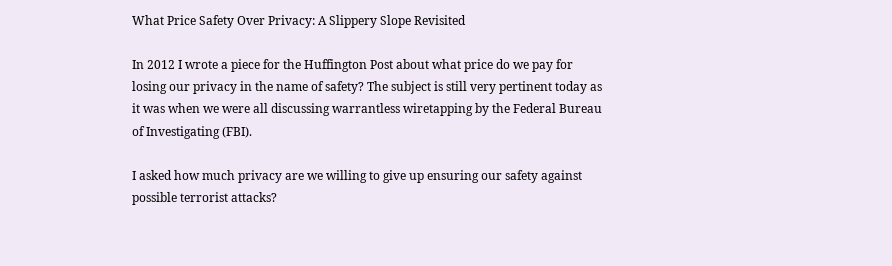What Price Safety Over Privacy: A Slippery Slope Revisited

In 2012 I wrote a piece for the Huffington Post about what price do we pay for losing our privacy in the name of safety? The subject is still very pertinent today as it was when we were all discussing warrantless wiretapping by the Federal Bureau of Investigating (FBI).

I asked how much privacy are we willing to give up ensuring our safety against possible terrorist attacks?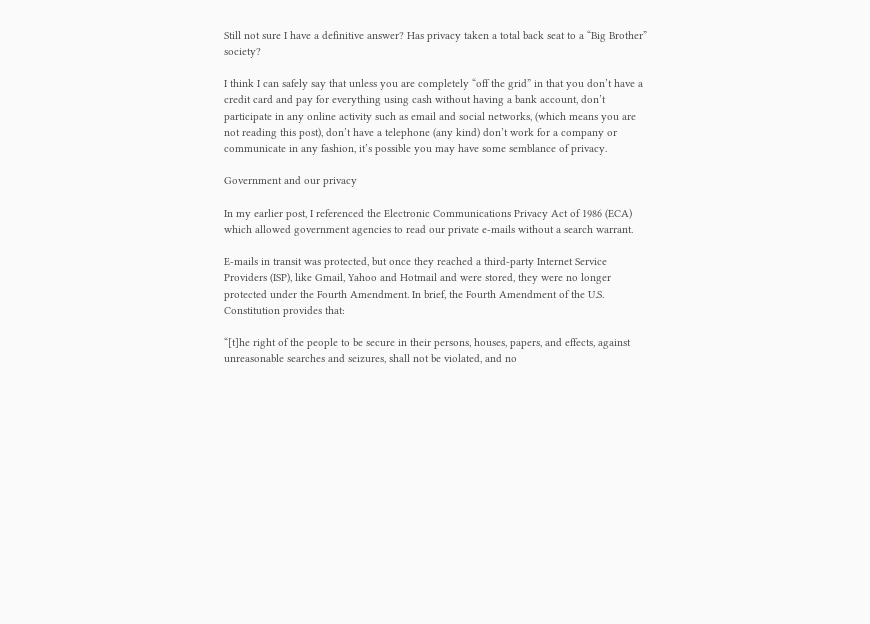Still not sure I have a definitive answer? Has privacy taken a total back seat to a “Big Brother” society?

I think I can safely say that unless you are completely “off the grid” in that you don’t have a credit card and pay for everything using cash without having a bank account, don’t participate in any online activity such as email and social networks, (which means you are not reading this post), don’t have a telephone (any kind) don’t work for a company or communicate in any fashion, it’s possible you may have some semblance of privacy.

Government and our privacy

In my earlier post, I referenced the Electronic Communications Privacy Act of 1986 (ECA) which allowed government agencies to read our private e-mails without a search warrant.

E-mails in transit was protected, but once they reached a third-party Internet Service Providers (ISP), like Gmail, Yahoo and Hotmail and were stored, they were no longer protected under the Fourth Amendment. In brief, the Fourth Amendment of the U.S. Constitution provides that:

“[t]he right of the people to be secure in their persons, houses, papers, and effects, against unreasonable searches and seizures, shall not be violated, and no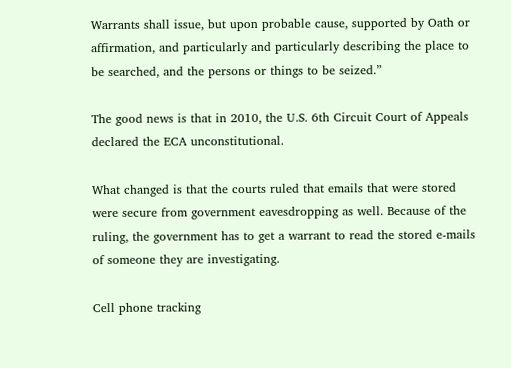Warrants shall issue, but upon probable cause, supported by Oath or affirmation, and particularly and particularly describing the place to be searched, and the persons or things to be seized.”

The good news is that in 2010, the U.S. 6th Circuit Court of Appeals declared the ECA unconstitutional.

What changed is that the courts ruled that emails that were stored were secure from government eavesdropping as well. Because of the ruling, the government has to get a warrant to read the stored e-mails of someone they are investigating.

Cell phone tracking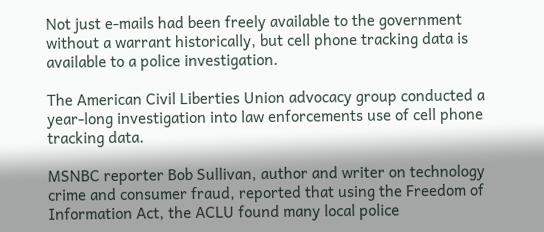Not just e-mails had been freely available to the government without a warrant historically, but cell phone tracking data is available to a police investigation.

The American Civil Liberties Union advocacy group conducted a year-long investigation into law enforcements use of cell phone tracking data.

MSNBC reporter Bob Sullivan, author and writer on technology crime and consumer fraud, reported that using the Freedom of Information Act, the ACLU found many local police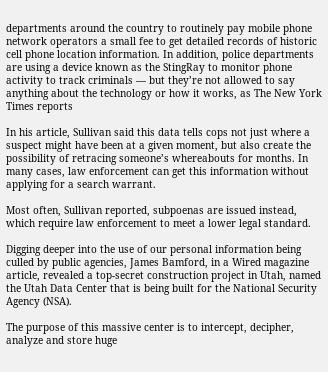departments around the country to routinely pay mobile phone network operators a small fee to get detailed records of historic cell phone location information. In addition, police departments are using a device known as the StingRay to monitor phone activity to track criminals — but they’re not allowed to say anything about the technology or how it works, as The New York Times reports

In his article, Sullivan said this data tells cops not just where a suspect might have been at a given moment, but also create the possibility of retracing someone’s whereabouts for months. In many cases, law enforcement can get this information without applying for a search warrant.

Most often, Sullivan reported, subpoenas are issued instead, which require law enforcement to meet a lower legal standard.

Digging deeper into the use of our personal information being culled by public agencies, James Bamford, in a Wired magazine article, revealed a top-secret construction project in Utah, named the Utah Data Center that is being built for the National Security Agency (NSA).

The purpose of this massive center is to intercept, decipher, analyze and store huge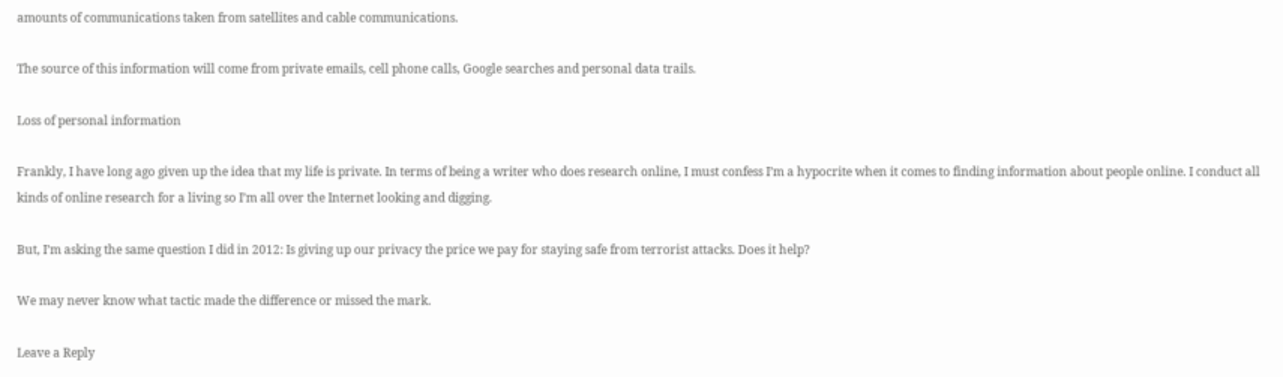amounts of communications taken from satellites and cable communications.

The source of this information will come from private emails, cell phone calls, Google searches and personal data trails.

Loss of personal information

Frankly, I have long ago given up the idea that my life is private. In terms of being a writer who does research online, I must confess I’m a hypocrite when it comes to finding information about people online. I conduct all kinds of online research for a living so I’m all over the Internet looking and digging.

But, I’m asking the same question I did in 2012: Is giving up our privacy the price we pay for staying safe from terrorist attacks. Does it help?

We may never know what tactic made the difference or missed the mark.

Leave a Reply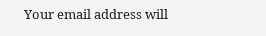Your email address will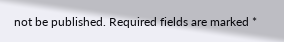not be published. Required fields are marked *